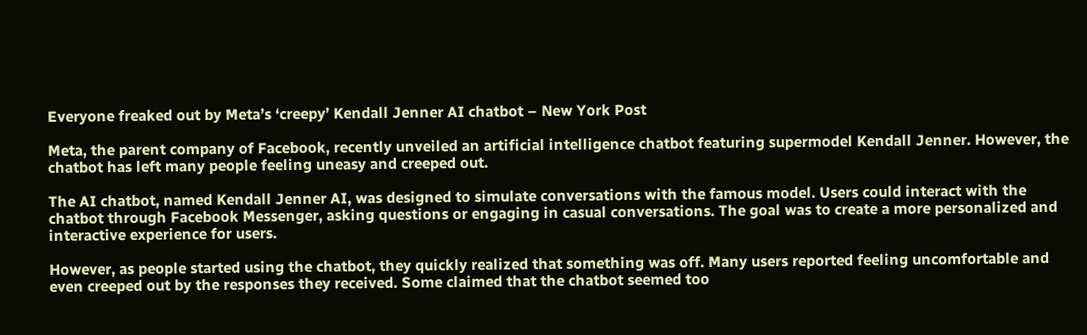Everyone freaked out by Meta’s ‘creepy’ Kendall Jenner AI chatbot – New York Post

Meta, the parent company of Facebook, recently unveiled an artificial intelligence chatbot featuring supermodel Kendall Jenner. However, the chatbot has left many people feeling uneasy and creeped out.

The AI chatbot, named Kendall Jenner AI, was designed to simulate conversations with the famous model. Users could interact with the chatbot through Facebook Messenger, asking questions or engaging in casual conversations. The goal was to create a more personalized and interactive experience for users.

However, as people started using the chatbot, they quickly realized that something was off. Many users reported feeling uncomfortable and even creeped out by the responses they received. Some claimed that the chatbot seemed too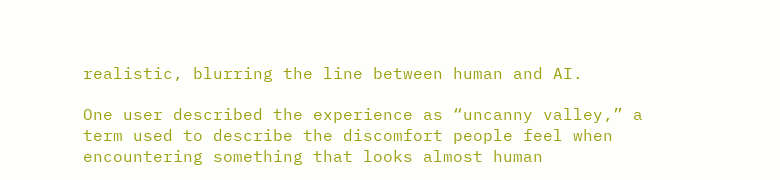realistic, blurring the line between human and AI.

One user described the experience as “uncanny valley,” a term used to describe the discomfort people feel when encountering something that looks almost human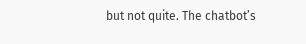but not quite. The chatbot’s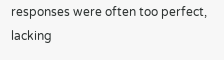responses were often too perfect, lacking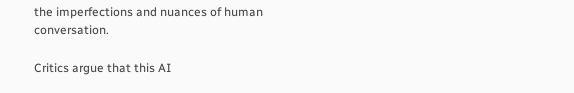the imperfections and nuances of human conversation.

Critics argue that this AI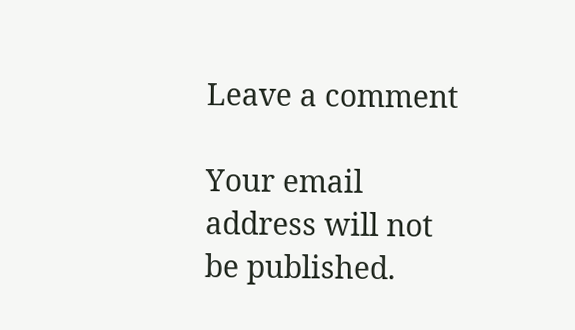Leave a comment

Your email address will not be published.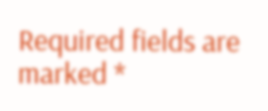Required fields are marked *